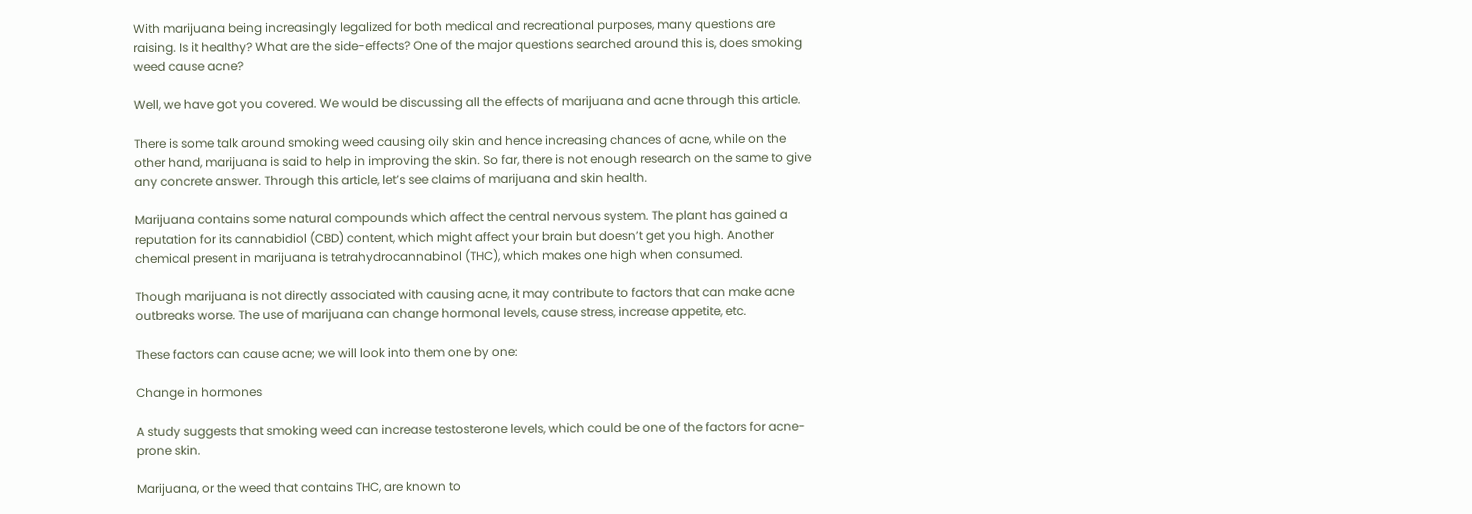With marijuana being increasingly legalized for both medical and recreational purposes, many questions are raising. Is it healthy? What are the side-effects? One of the major questions searched around this is, does smoking weed cause acne?

Well, we have got you covered. We would be discussing all the effects of marijuana and acne through this article.

There is some talk around smoking weed causing oily skin and hence increasing chances of acne, while on the other hand, marijuana is said to help in improving the skin. So far, there is not enough research on the same to give any concrete answer. Through this article, let’s see claims of marijuana and skin health.

Marijuana contains some natural compounds which affect the central nervous system. The plant has gained a reputation for its cannabidiol (CBD) content, which might affect your brain but doesn’t get you high. Another chemical present in marijuana is tetrahydrocannabinol (THC), which makes one high when consumed.

Though marijuana is not directly associated with causing acne, it may contribute to factors that can make acne outbreaks worse. The use of marijuana can change hormonal levels, cause stress, increase appetite, etc.

These factors can cause acne; we will look into them one by one:

Change in hormones

A study suggests that smoking weed can increase testosterone levels, which could be one of the factors for acne-prone skin.

Marijuana, or the weed that contains THC, are known to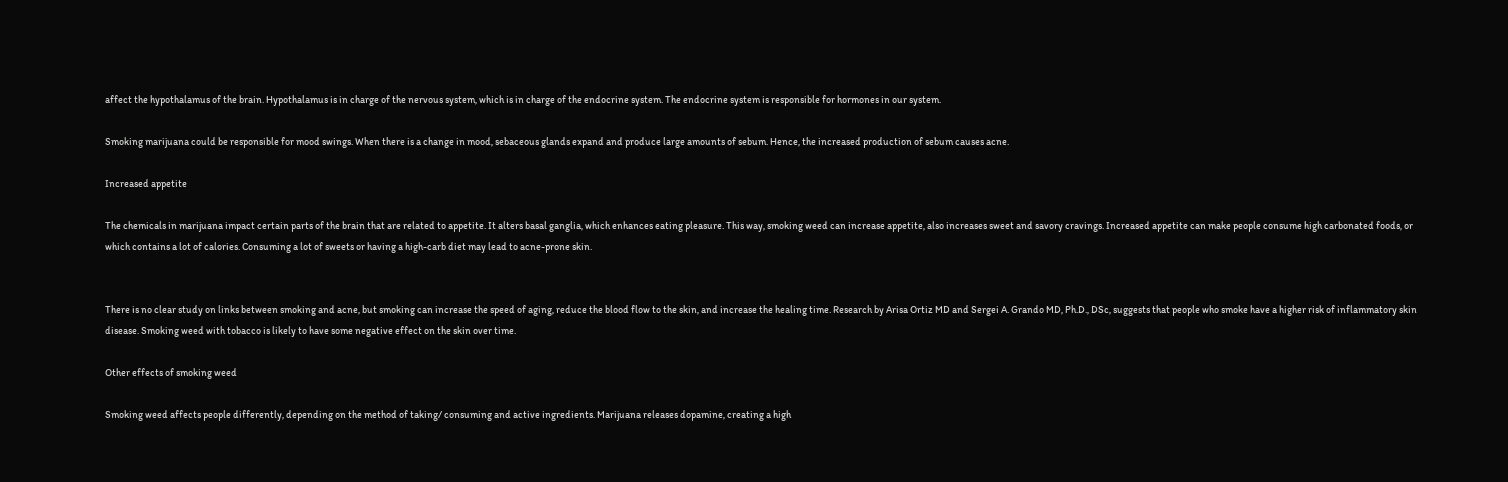affect the hypothalamus of the brain. Hypothalamus is in charge of the nervous system, which is in charge of the endocrine system. The endocrine system is responsible for hormones in our system.

Smoking marijuana could be responsible for mood swings. When there is a change in mood, sebaceous glands expand and produce large amounts of sebum. Hence, the increased production of sebum causes acne.

Increased appetite

The chemicals in marijuana impact certain parts of the brain that are related to appetite. It alters basal ganglia, which enhances eating pleasure. This way, smoking weed can increase appetite, also increases sweet and savory cravings. Increased appetite can make people consume high carbonated foods, or which contains a lot of calories. Consuming a lot of sweets or having a high-carb diet may lead to acne-prone skin.


There is no clear study on links between smoking and acne, but smoking can increase the speed of aging, reduce the blood flow to the skin, and increase the healing time. Research by Arisa Ortiz MD and Sergei A. Grando MD, Ph.D., DSc, suggests that people who smoke have a higher risk of inflammatory skin disease. Smoking weed with tobacco is likely to have some negative effect on the skin over time.

Other effects of smoking weed

Smoking weed affects people differently, depending on the method of taking/ consuming and active ingredients. Marijuana releases dopamine, creating a high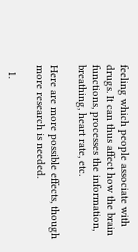feeling which people associate with drugs. It can thus affect how the brain functions, processes the information, breathing, heart rate, etc.

Here are more possible effects, though more research is needed.

  1.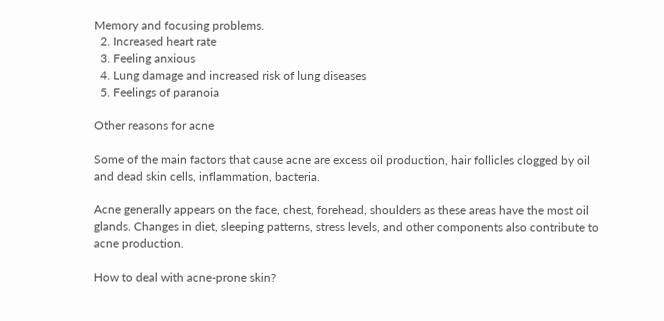Memory and focusing problems.
  2. Increased heart rate
  3. Feeling anxious
  4. Lung damage and increased risk of lung diseases
  5. Feelings of paranoia

Other reasons for acne

Some of the main factors that cause acne are excess oil production, hair follicles clogged by oil and dead skin cells, inflammation, bacteria.

Acne generally appears on the face, chest, forehead, shoulders as these areas have the most oil glands. Changes in diet, sleeping patterns, stress levels, and other components also contribute to acne production.

How to deal with acne-prone skin?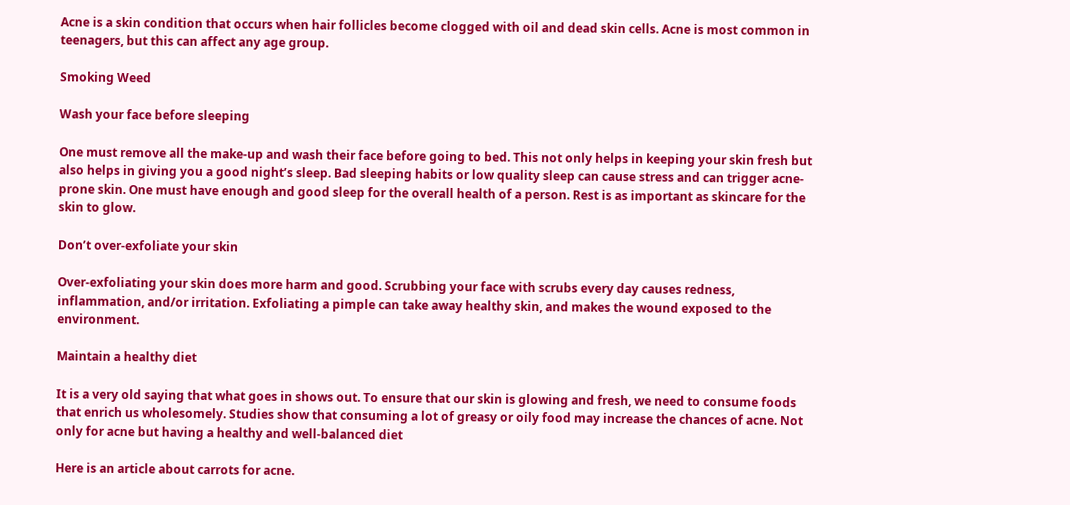Acne is a skin condition that occurs when hair follicles become clogged with oil and dead skin cells. Acne is most common in teenagers, but this can affect any age group.

Smoking Weed

Wash your face before sleeping

One must remove all the make-up and wash their face before going to bed. This not only helps in keeping your skin fresh but also helps in giving you a good night’s sleep. Bad sleeping habits or low quality sleep can cause stress and can trigger acne-prone skin. One must have enough and good sleep for the overall health of a person. Rest is as important as skincare for the skin to glow.

Don’t over-exfoliate your skin

Over-exfoliating your skin does more harm and good. Scrubbing your face with scrubs every day causes redness, inflammation, and/or irritation. Exfoliating a pimple can take away healthy skin, and makes the wound exposed to the environment.

Maintain a healthy diet

It is a very old saying that what goes in shows out. To ensure that our skin is glowing and fresh, we need to consume foods that enrich us wholesomely. Studies show that consuming a lot of greasy or oily food may increase the chances of acne. Not only for acne but having a healthy and well-balanced diet

Here is an article about carrots for acne.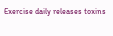Exercise daily releases toxins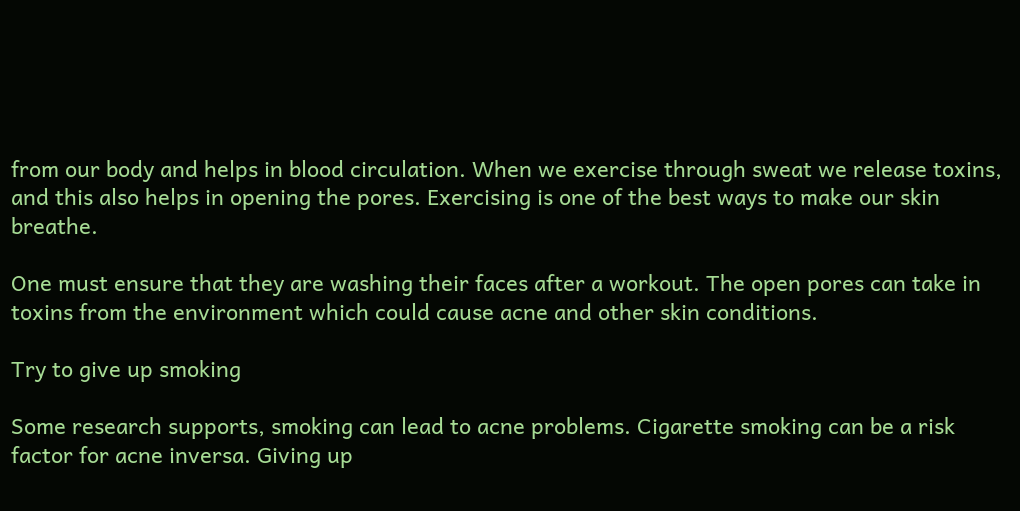from our body and helps in blood circulation. When we exercise through sweat we release toxins, and this also helps in opening the pores. Exercising is one of the best ways to make our skin breathe.

One must ensure that they are washing their faces after a workout. The open pores can take in toxins from the environment which could cause acne and other skin conditions.

Try to give up smoking

Some research supports, smoking can lead to acne problems. Cigarette smoking can be a risk factor for acne inversa. Giving up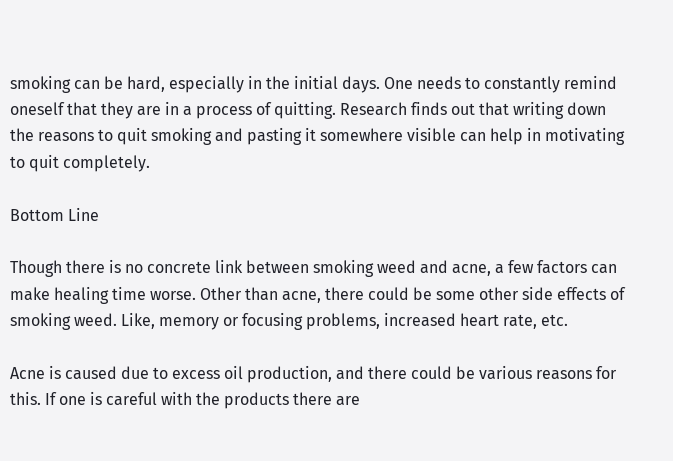smoking can be hard, especially in the initial days. One needs to constantly remind oneself that they are in a process of quitting. Research finds out that writing down the reasons to quit smoking and pasting it somewhere visible can help in motivating to quit completely.

Bottom Line

Though there is no concrete link between smoking weed and acne, a few factors can make healing time worse. Other than acne, there could be some other side effects of smoking weed. Like, memory or focusing problems, increased heart rate, etc.

Acne is caused due to excess oil production, and there could be various reasons for this. If one is careful with the products there are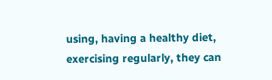using, having a healthy diet, exercising regularly, they can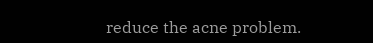reduce the acne problem.